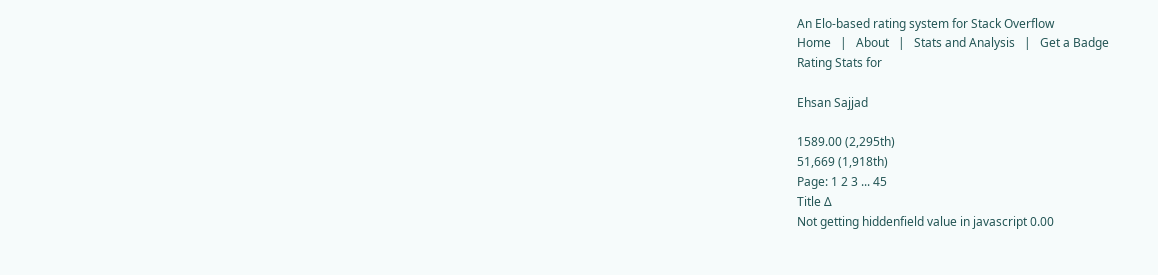An Elo-based rating system for Stack Overflow
Home   |   About   |   Stats and Analysis   |   Get a Badge
Rating Stats for

Ehsan Sajjad

1589.00 (2,295th)
51,669 (1,918th)
Page: 1 2 3 ... 45
Title Δ
Not getting hiddenfield value in javascript 0.00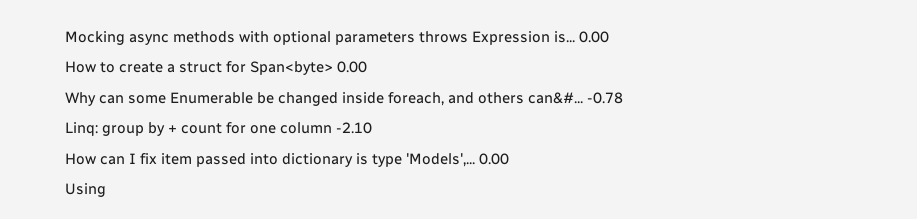Mocking async methods with optional parameters throws Expression is... 0.00
How to create a struct for Span<byte> 0.00
Why can some Enumerable be changed inside foreach, and others can&#... -0.78
Linq: group by + count for one column -2.10
How can I fix item passed into dictionary is type 'Models',... 0.00
Using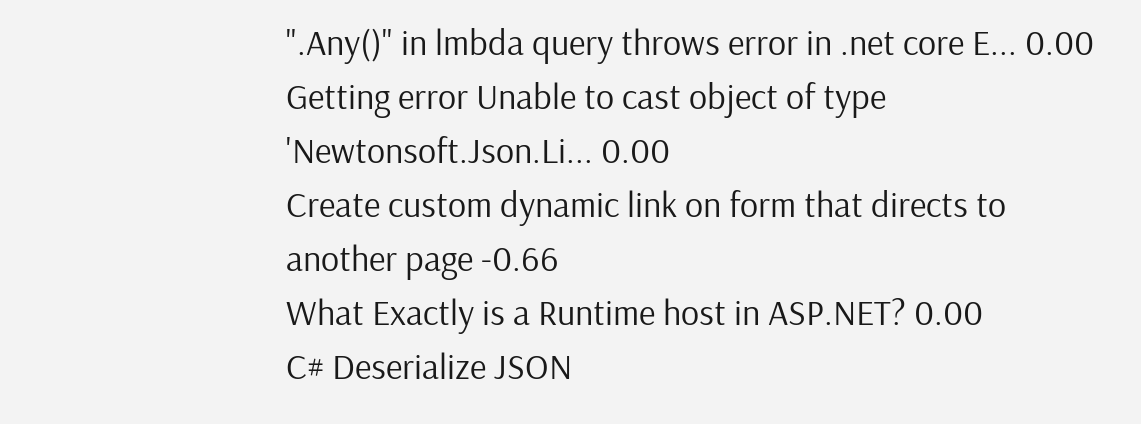".Any()" in lmbda query throws error in .net core E... 0.00
Getting error Unable to cast object of type 'Newtonsoft.Json.Li... 0.00
Create custom dynamic link on form that directs to another page -0.66
What Exactly is a Runtime host in ASP.NET? 0.00
C# Deserialize JSON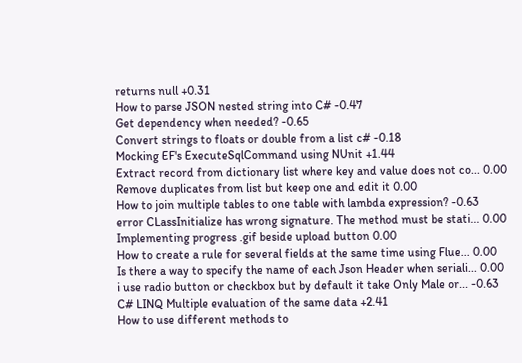returns null +0.31
How to parse JSON nested string into C# -0.47
Get dependency when needed? -0.65
Convert strings to floats or double from a list c# -0.18
Mocking EF's ExecuteSqlCommand using NUnit +1.44
Extract record from dictionary list where key and value does not co... 0.00
Remove duplicates from list but keep one and edit it 0.00
How to join multiple tables to one table with lambda expression? -0.63
error CLassInitialize has wrong signature. The method must be stati... 0.00
Implementing progress .gif beside upload button 0.00
How to create a rule for several fields at the same time using Flue... 0.00
Is there a way to specify the name of each Json Header when seriali... 0.00
i use radio button or checkbox but by default it take Only Male or... -0.63
C# LINQ Multiple evaluation of the same data +2.41
How to use different methods to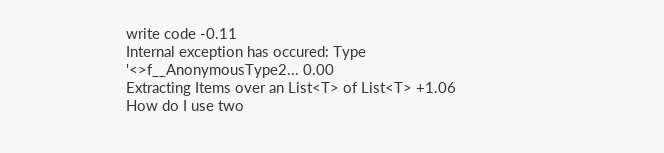write code -0.11
Internal exception has occured: Type '<>f__AnonymousType2... 0.00
Extracting Items over an List<T> of List<T> +1.06
How do I use two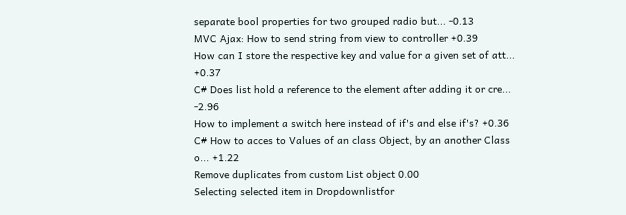separate bool properties for two grouped radio but... -0.13
MVC Ajax: How to send string from view to controller +0.39
How can I store the respective key and value for a given set of att... +0.37
C# Does list hold a reference to the element after adding it or cre... -2.96
How to implement a switch here instead of if's and else if's? +0.36
C# How to acces to Values of an class Object, by an another Class o... +1.22
Remove duplicates from custom List object 0.00
Selecting selected item in Dropdownlistfor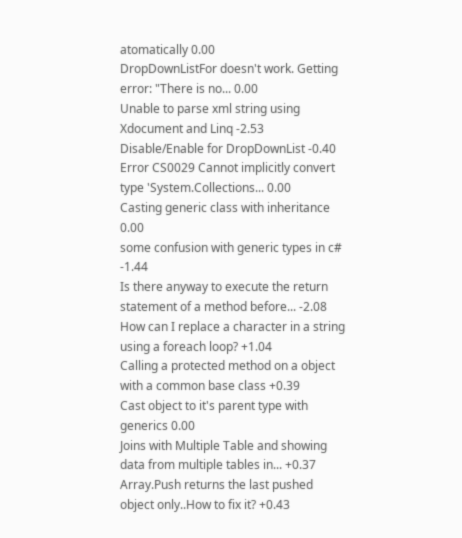atomatically 0.00
DropDownListFor doesn't work. Getting error: "There is no... 0.00
Unable to parse xml string using Xdocument and Linq -2.53
Disable/Enable for DropDownList -0.40
Error CS0029 Cannot implicitly convert type 'System.Collections... 0.00
Casting generic class with inheritance 0.00
some confusion with generic types in c# -1.44
Is there anyway to execute the return statement of a method before... -2.08
How can I replace a character in a string using a foreach loop? +1.04
Calling a protected method on a object with a common base class +0.39
Cast object to it's parent type with generics 0.00
Joins with Multiple Table and showing data from multiple tables in... +0.37
Array.Push returns the last pushed object only..How to fix it? +0.43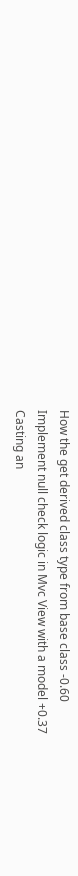How the get derived class type from base class -0.60
Implement null check logic in Mvc View with a model +0.37
Casting an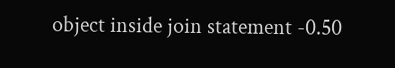object inside join statement -0.50